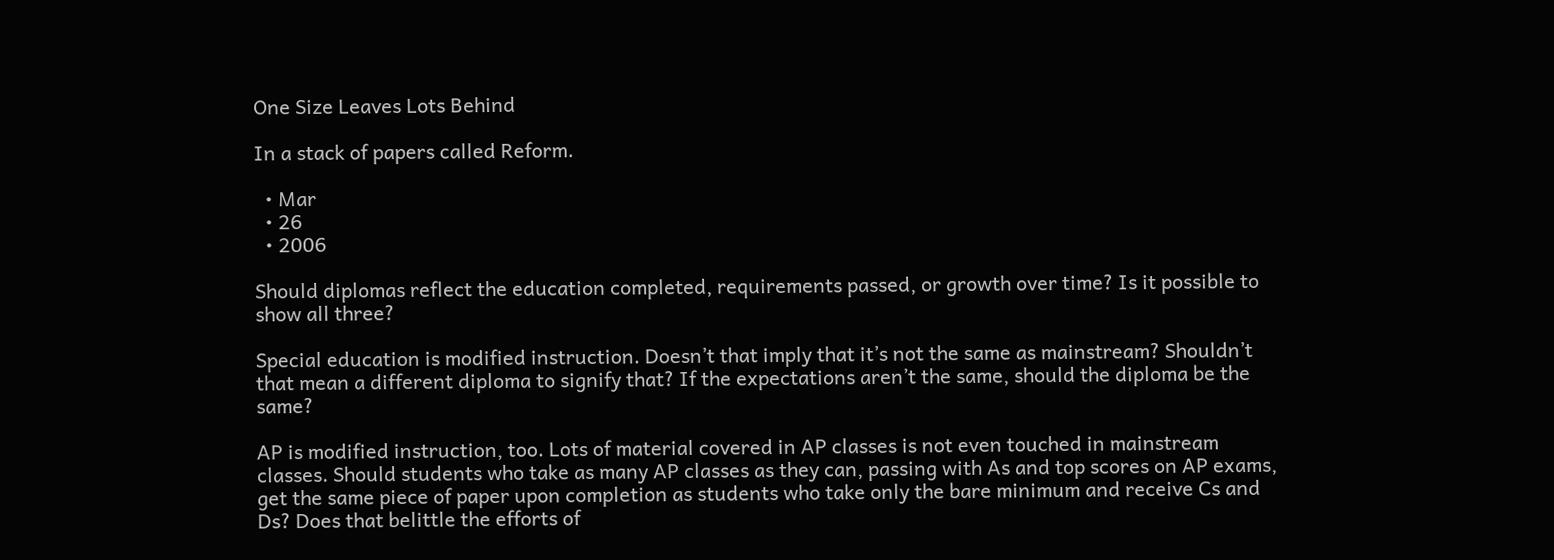One Size Leaves Lots Behind

In a stack of papers called Reform.

  • Mar
  • 26
  • 2006

Should diplomas reflect the education completed, requirements passed, or growth over time? Is it possible to show all three?

Special education is modified instruction. Doesn’t that imply that it’s not the same as mainstream? Shouldn’t that mean a different diploma to signify that? If the expectations aren’t the same, should the diploma be the same?

AP is modified instruction, too. Lots of material covered in AP classes is not even touched in mainstream classes. Should students who take as many AP classes as they can, passing with As and top scores on AP exams, get the same piece of paper upon completion as students who take only the bare minimum and receive Cs and Ds? Does that belittle the efforts of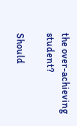the over-achieving student?

Should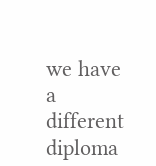we have a different diploma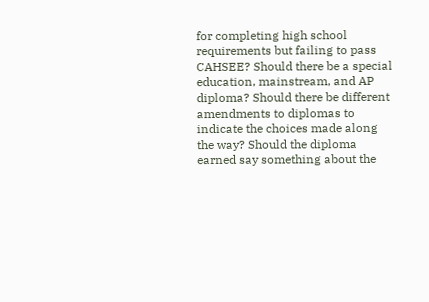for completing high school requirements but failing to pass CAHSEE? Should there be a special education, mainstream, and AP diploma? Should there be different amendments to diplomas to indicate the choices made along the way? Should the diploma earned say something about the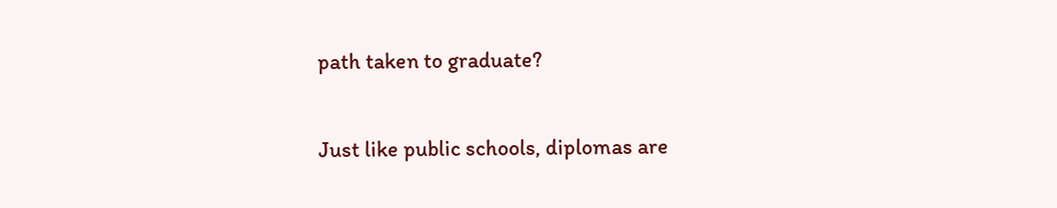path taken to graduate?

Just like public schools, diplomas are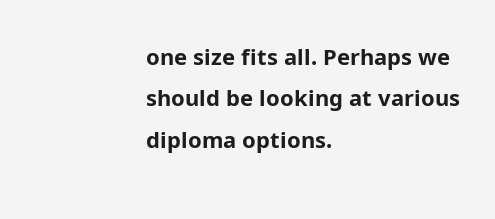one size fits all. Perhaps we should be looking at various diploma options.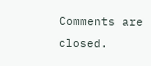Comments are closed.